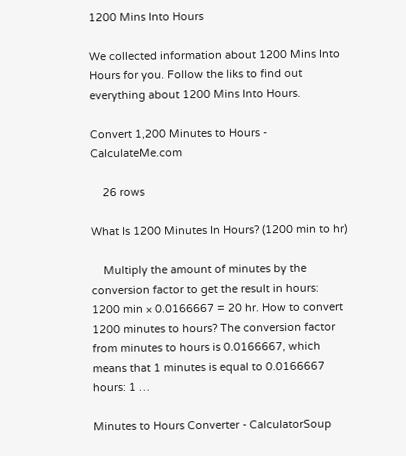1200 Mins Into Hours

We collected information about 1200 Mins Into Hours for you. Follow the liks to find out everything about 1200 Mins Into Hours.

Convert 1,200 Minutes to Hours - CalculateMe.com

    26 rows

What Is 1200 Minutes In Hours? (1200 min to hr)

    Multiply the amount of minutes by the conversion factor to get the result in hours: 1200 min × 0.0166667 = 20 hr. How to convert 1200 minutes to hours? The conversion factor from minutes to hours is 0.0166667, which means that 1 minutes is equal to 0.0166667 hours: 1 …

Minutes to Hours Converter - CalculatorSoup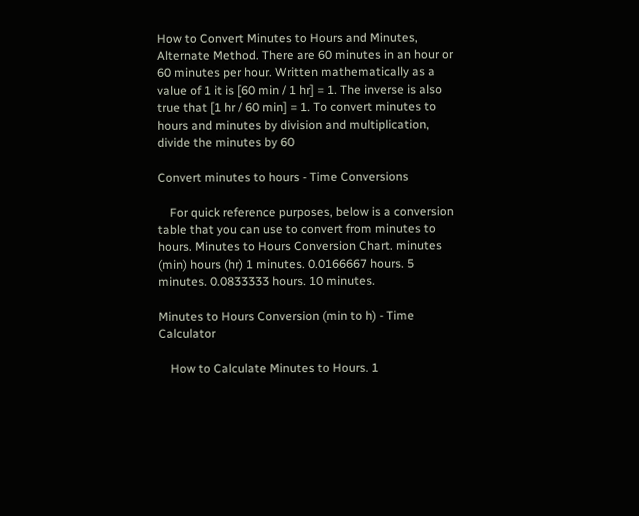How to Convert Minutes to Hours and Minutes, Alternate Method. There are 60 minutes in an hour or 60 minutes per hour. Written mathematically as a value of 1 it is [60 min / 1 hr] = 1. The inverse is also true that [1 hr / 60 min] = 1. To convert minutes to hours and minutes by division and multiplication, divide the minutes by 60

Convert minutes to hours - Time Conversions

    For quick reference purposes, below is a conversion table that you can use to convert from minutes to hours. Minutes to Hours Conversion Chart. minutes (min) hours (hr) 1 minutes. 0.0166667 hours. 5 minutes. 0.0833333 hours. 10 minutes.

Minutes to Hours Conversion (min to h) - Time Calculator

    How to Calculate Minutes to Hours. 1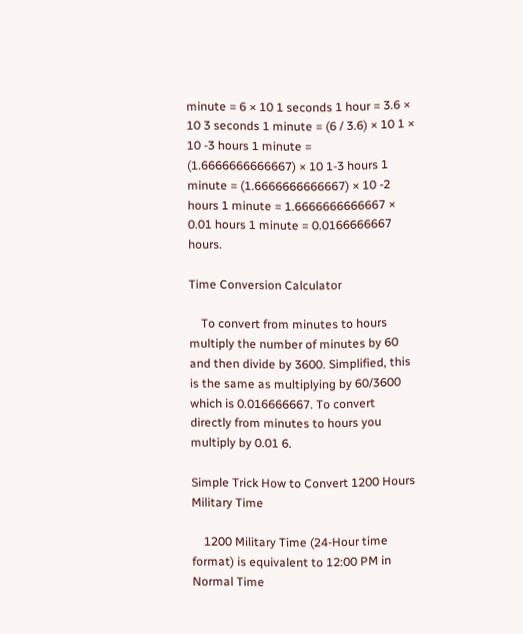minute = 6 × 10 1 seconds 1 hour = 3.6 × 10 3 seconds 1 minute = (6 / 3.6) × 10 1 × 10 -3 hours 1 minute = (1.6666666666667) × 10 1-3 hours 1 minute = (1.6666666666667) × 10 -2 hours 1 minute = 1.6666666666667 × 0.01 hours 1 minute = 0.0166666667 hours.

Time Conversion Calculator

    To convert from minutes to hours multiply the number of minutes by 60 and then divide by 3600. Simplified, this is the same as multiplying by 60/3600 which is 0.016666667. To convert directly from minutes to hours you multiply by 0.01 6.

Simple Trick How to Convert 1200 Hours Military Time

    1200 Military Time (24-Hour time format) is equivalent to 12:00 PM in Normal Time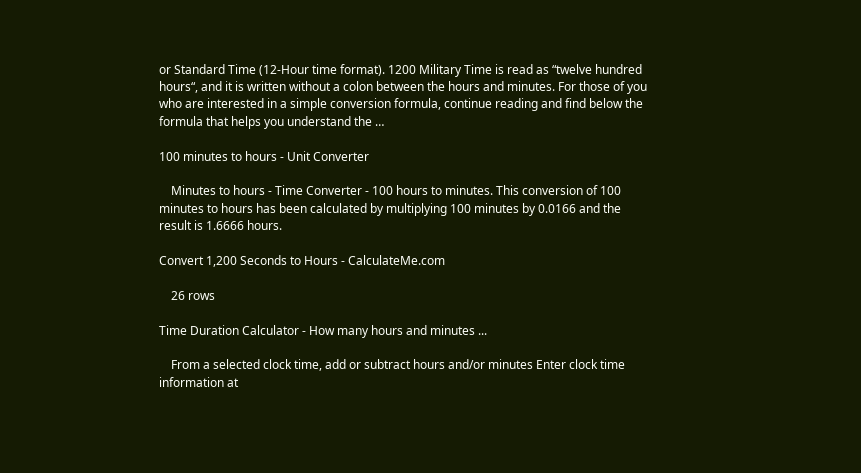or Standard Time (12-Hour time format). 1200 Military Time is read as “twelve hundred hours“, and it is written without a colon between the hours and minutes. For those of you who are interested in a simple conversion formula, continue reading and find below the formula that helps you understand the …

100 minutes to hours - Unit Converter

    Minutes to hours - Time Converter - 100 hours to minutes. This conversion of 100 minutes to hours has been calculated by multiplying 100 minutes by 0.0166 and the result is 1.6666 hours.

Convert 1,200 Seconds to Hours - CalculateMe.com

    26 rows

Time Duration Calculator - How many hours and minutes ...

    From a selected clock time, add or subtract hours and/or minutes Enter clock time information at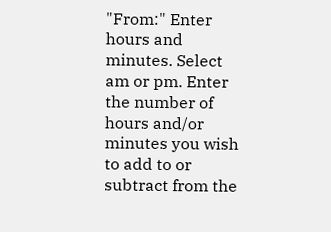"From:" Enter hours and minutes. Select am or pm. Enter the number of hours and/or minutes you wish to add to or subtract from the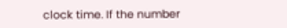clock time. If the number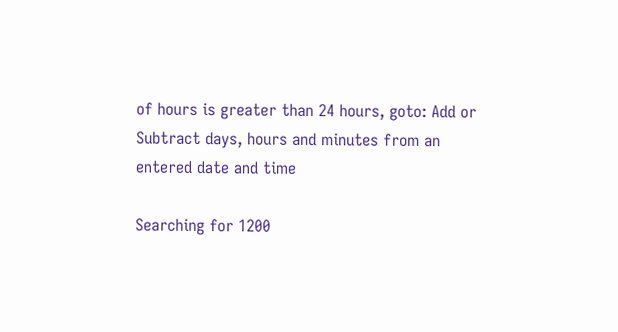of hours is greater than 24 hours, goto: Add or Subtract days, hours and minutes from an entered date and time

Searching for 1200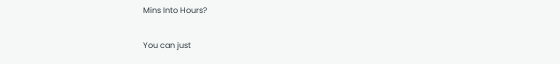Mins Into Hours?

You can just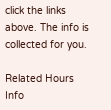click the links above. The info is collected for you.

Related Hours Info